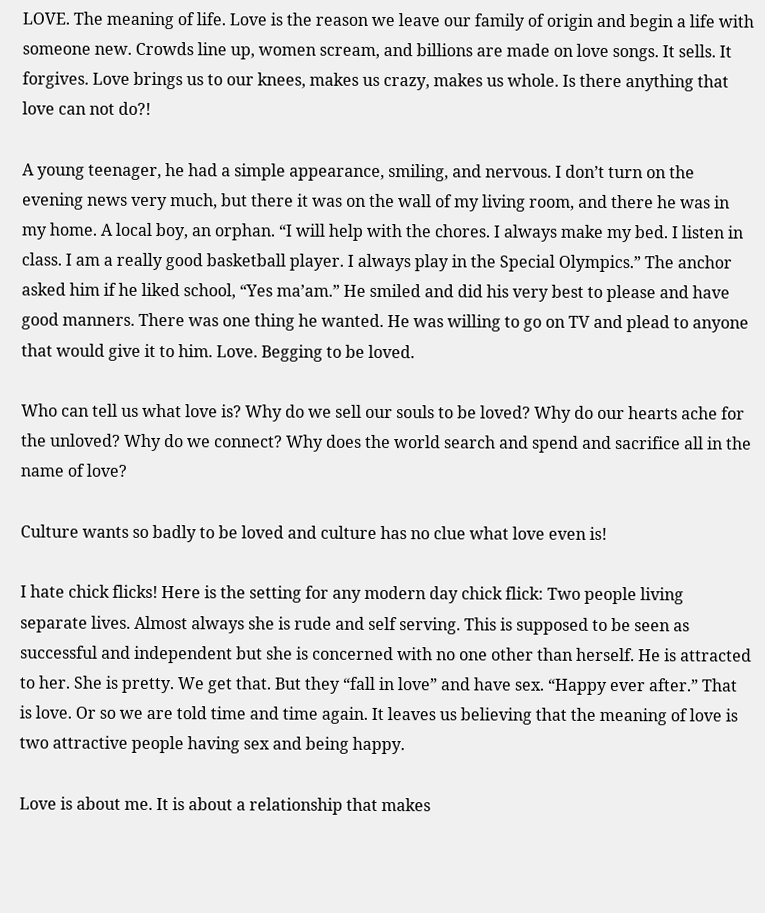LOVE. The meaning of life. Love is the reason we leave our family of origin and begin a life with someone new. Crowds line up, women scream, and billions are made on love songs. It sells. It forgives. Love brings us to our knees, makes us crazy, makes us whole. Is there anything that love can not do?!

A young teenager, he had a simple appearance, smiling, and nervous. I don’t turn on the evening news very much, but there it was on the wall of my living room, and there he was in my home. A local boy, an orphan. “I will help with the chores. I always make my bed. I listen in class. I am a really good basketball player. I always play in the Special Olympics.” The anchor asked him if he liked school, “Yes ma’am.” He smiled and did his very best to please and have good manners. There was one thing he wanted. He was willing to go on TV and plead to anyone that would give it to him. Love. Begging to be loved.

Who can tell us what love is? Why do we sell our souls to be loved? Why do our hearts ache for the unloved? Why do we connect? Why does the world search and spend and sacrifice all in the name of love?

Culture wants so badly to be loved and culture has no clue what love even is!

I hate chick flicks! Here is the setting for any modern day chick flick: Two people living separate lives. Almost always she is rude and self serving. This is supposed to be seen as successful and independent but she is concerned with no one other than herself. He is attracted to her. She is pretty. We get that. But they “fall in love” and have sex. “Happy ever after.” That is love. Or so we are told time and time again. It leaves us believing that the meaning of love is two attractive people having sex and being happy.

Love is about me. It is about a relationship that makes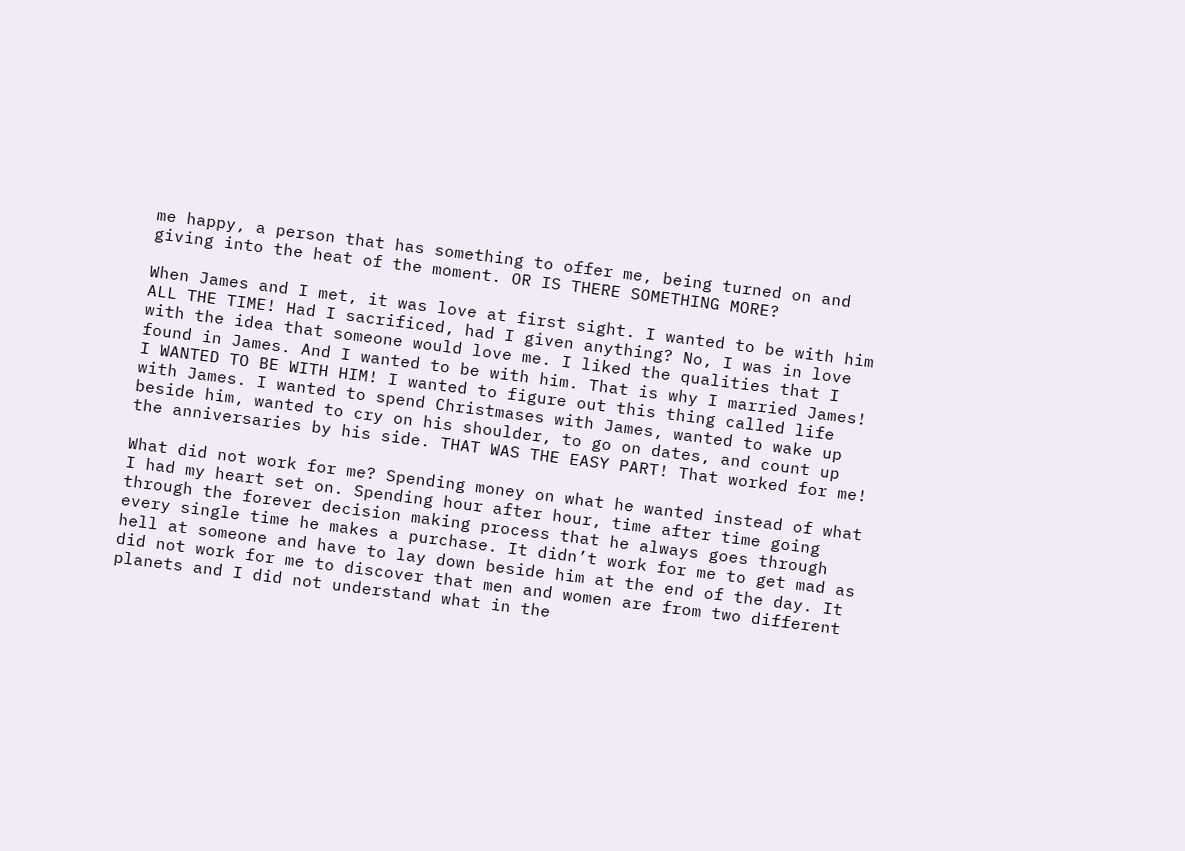me happy, a person that has something to offer me, being turned on and giving into the heat of the moment. OR IS THERE SOMETHING MORE?

When James and I met, it was love at first sight. I wanted to be with him ALL THE TIME! Had I sacrificed, had I given anything? No, I was in love with the idea that someone would love me. I liked the qualities that I found in James. And I wanted to be with him. That is why I married James! I WANTED TO BE WITH HIM! I wanted to figure out this thing called life with James. I wanted to spend Christmases with James, wanted to wake up beside him, wanted to cry on his shoulder, to go on dates, and count up the anniversaries by his side. THAT WAS THE EASY PART! That worked for me!

What did not work for me? Spending money on what he wanted instead of what I had my heart set on. Spending hour after hour, time after time going through the forever decision making process that he always goes through every single time he makes a purchase. It didn’t work for me to get mad as hell at someone and have to lay down beside him at the end of the day. It did not work for me to discover that men and women are from two different planets and I did not understand what in the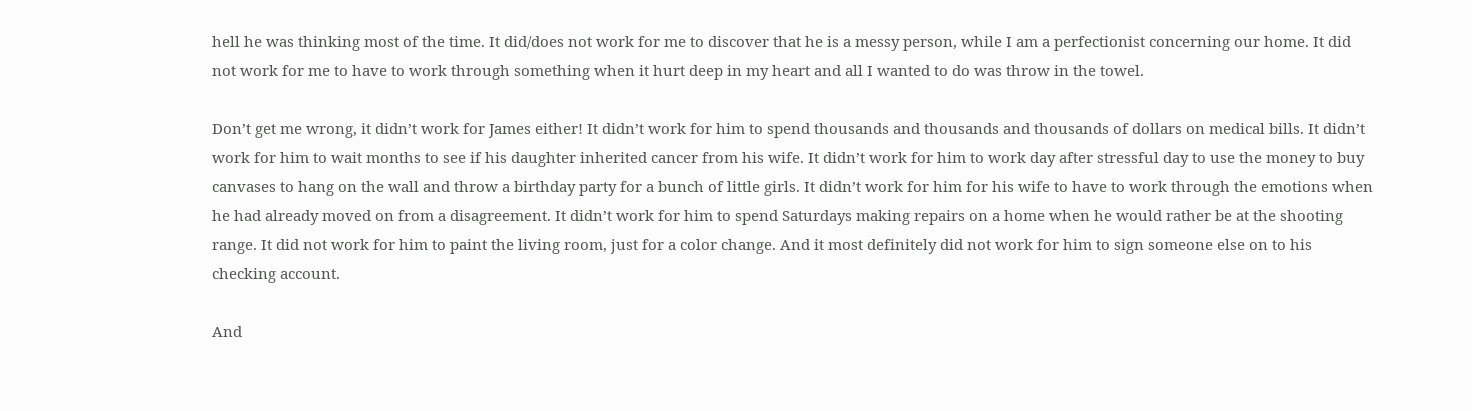hell he was thinking most of the time. It did/does not work for me to discover that he is a messy person, while I am a perfectionist concerning our home. It did not work for me to have to work through something when it hurt deep in my heart and all I wanted to do was throw in the towel.

Don’t get me wrong, it didn’t work for James either! It didn’t work for him to spend thousands and thousands and thousands of dollars on medical bills. It didn’t work for him to wait months to see if his daughter inherited cancer from his wife. It didn’t work for him to work day after stressful day to use the money to buy canvases to hang on the wall and throw a birthday party for a bunch of little girls. It didn’t work for him for his wife to have to work through the emotions when he had already moved on from a disagreement. It didn’t work for him to spend Saturdays making repairs on a home when he would rather be at the shooting range. It did not work for him to paint the living room, just for a color change. And it most definitely did not work for him to sign someone else on to his checking account.

And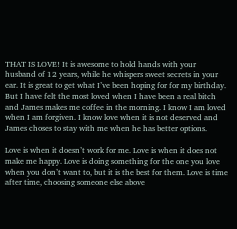THAT IS LOVE! It is awesome to hold hands with your husband of 12 years, while he whispers sweet secrets in your ear. It is great to get what I’ve been hoping for for my birthday. But I have felt the most loved when I have been a real bitch and James makes me coffee in the morning. I know I am loved when I am forgiven. I know love when it is not deserved and James choses to stay with me when he has better options.

Love is when it doesn’t work for me. Love is when it does not make me happy. Love is doing something for the one you love when you don’t want to, but it is the best for them. Love is time after time, choosing someone else above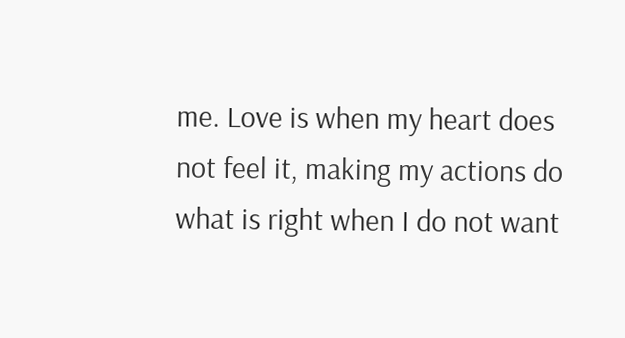me. Love is when my heart does not feel it, making my actions do what is right when I do not want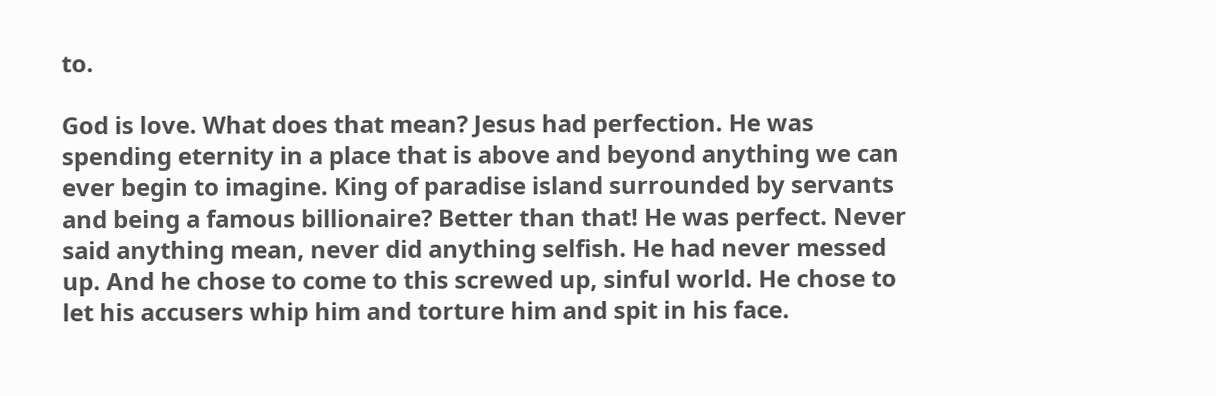to.

God is love. What does that mean? Jesus had perfection. He was spending eternity in a place that is above and beyond anything we can ever begin to imagine. King of paradise island surrounded by servants and being a famous billionaire? Better than that! He was perfect. Never said anything mean, never did anything selfish. He had never messed up. And he chose to come to this screwed up, sinful world. He chose to let his accusers whip him and torture him and spit in his face.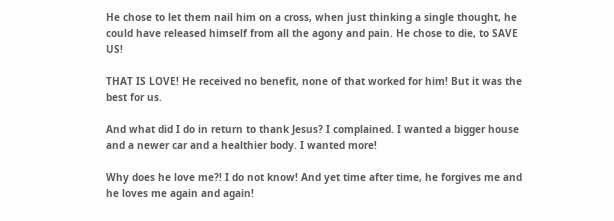He chose to let them nail him on a cross, when just thinking a single thought, he could have released himself from all the agony and pain. He chose to die, to SAVE US!

THAT IS LOVE! He received no benefit, none of that worked for him! But it was the best for us.

And what did I do in return to thank Jesus? I complained. I wanted a bigger house and a newer car and a healthier body. I wanted more!

Why does he love me?! I do not know! And yet time after time, he forgives me and he loves me again and again!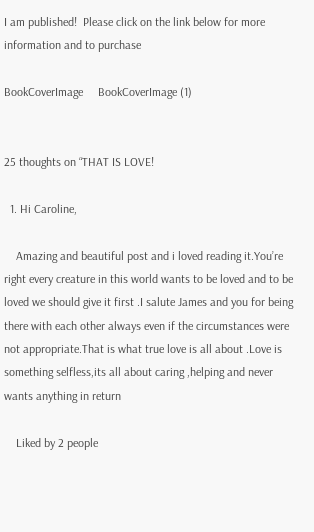I am published!  Please click on the link below for more information and to purchase

BookCoverImage     BookCoverImage (1)


25 thoughts on “THAT IS LOVE!

  1. Hi Caroline,

    Amazing and beautiful post and i loved reading it.You’re right every creature in this world wants to be loved and to be loved we should give it first .I salute James and you for being there with each other always even if the circumstances were not appropriate.That is what true love is all about .Love is something selfless,its all about caring ,helping and never wants anything in return

    Liked by 2 people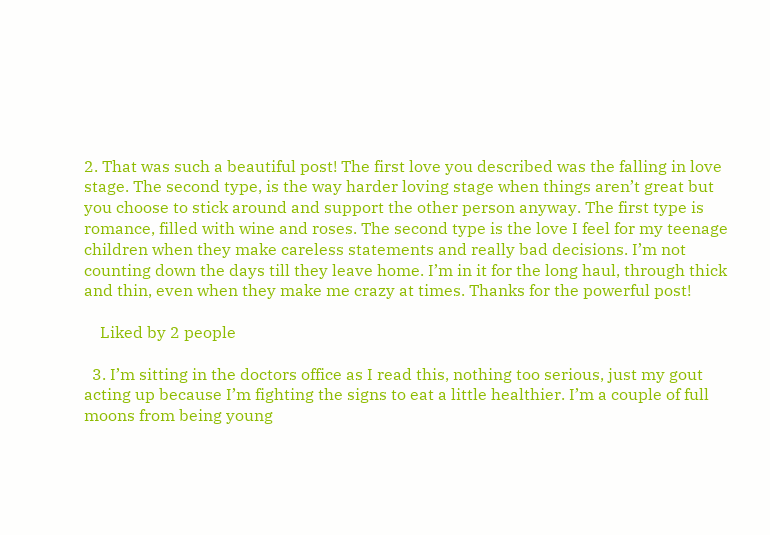2. That was such a beautiful post! The first love you described was the falling in love stage. The second type, is the way harder loving stage when things aren’t great but you choose to stick around and support the other person anyway. The first type is romance, filled with wine and roses. The second type is the love I feel for my teenage children when they make careless statements and really bad decisions. I’m not counting down the days till they leave home. I’m in it for the long haul, through thick and thin, even when they make me crazy at times. Thanks for the powerful post!

    Liked by 2 people

  3. I’m sitting in the doctors office as I read this, nothing too serious, just my gout acting up because I’m fighting the signs to eat a little healthier. I’m a couple of full moons from being young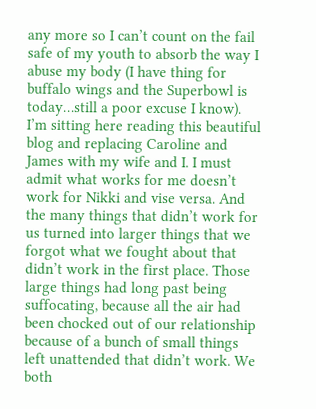any more so I can’t count on the fail safe of my youth to absorb the way I abuse my body (I have thing for buffalo wings and the Superbowl is today…still a poor excuse I know). I’m sitting here reading this beautiful blog and replacing Caroline and James with my wife and I. I must admit what works for me doesn’t work for Nikki and vise versa. And the many things that didn’t work for us turned into larger things that we forgot what we fought about that didn’t work in the first place. Those large things had long past being suffocating, because all the air had been chocked out of our relationship because of a bunch of small things left unattended that didn’t work. We both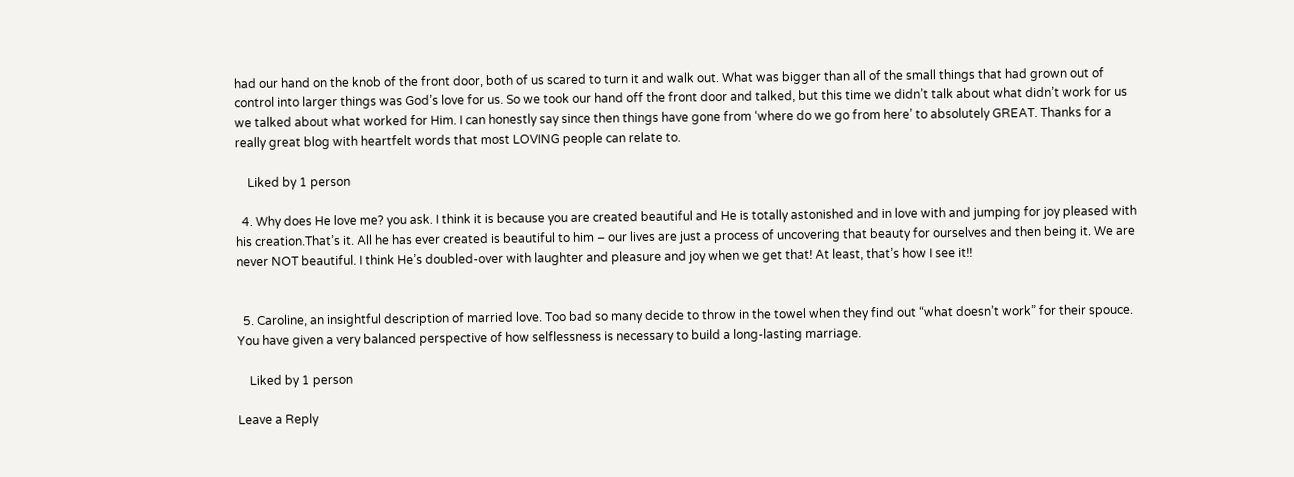had our hand on the knob of the front door, both of us scared to turn it and walk out. What was bigger than all of the small things that had grown out of control into larger things was God’s love for us. So we took our hand off the front door and talked, but this time we didn’t talk about what didn’t work for us we talked about what worked for Him. I can honestly say since then things have gone from ‘where do we go from here’ to absolutely GREAT. Thanks for a really great blog with heartfelt words that most LOVING people can relate to.

    Liked by 1 person

  4. Why does He love me? you ask. I think it is because you are created beautiful and He is totally astonished and in love with and jumping for joy pleased with his creation.That’s it. All he has ever created is beautiful to him – our lives are just a process of uncovering that beauty for ourselves and then being it. We are never NOT beautiful. I think He’s doubled-over with laughter and pleasure and joy when we get that! At least, that’s how I see it!!


  5. Caroline, an insightful description of married love. Too bad so many decide to throw in the towel when they find out “what doesn’t work” for their spouce. You have given a very balanced perspective of how selflessness is necessary to build a long-lasting marriage.

    Liked by 1 person

Leave a Reply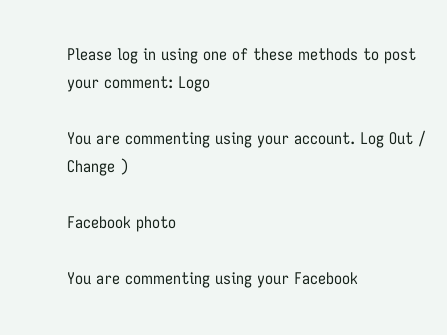Please log in using one of these methods to post your comment: Logo

You are commenting using your account. Log Out /  Change )

Facebook photo

You are commenting using your Facebook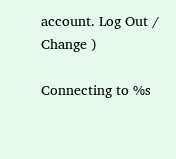account. Log Out /  Change )

Connecting to %s